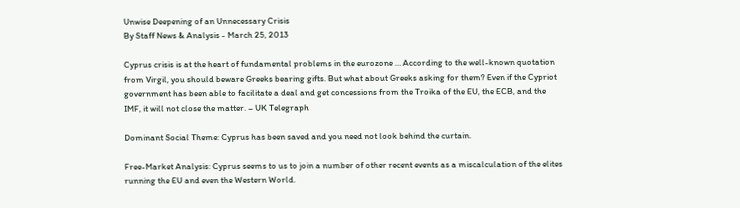Unwise Deepening of an Unnecessary Crisis
By Staff News & Analysis - March 25, 2013

Cyprus crisis is at the heart of fundamental problems in the eurozone … According to the well-known quotation from Virgil, you should beware Greeks bearing gifts. But what about Greeks asking for them? Even if the Cypriot government has been able to facilitate a deal and get concessions from the Troika of the EU, the ECB, and the IMF, it will not close the matter. – UK Telegraph

Dominant Social Theme: Cyprus has been saved and you need not look behind the curtain.

Free-Market Analysis: Cyprus seems to us to join a number of other recent events as a miscalculation of the elites running the EU and even the Western World.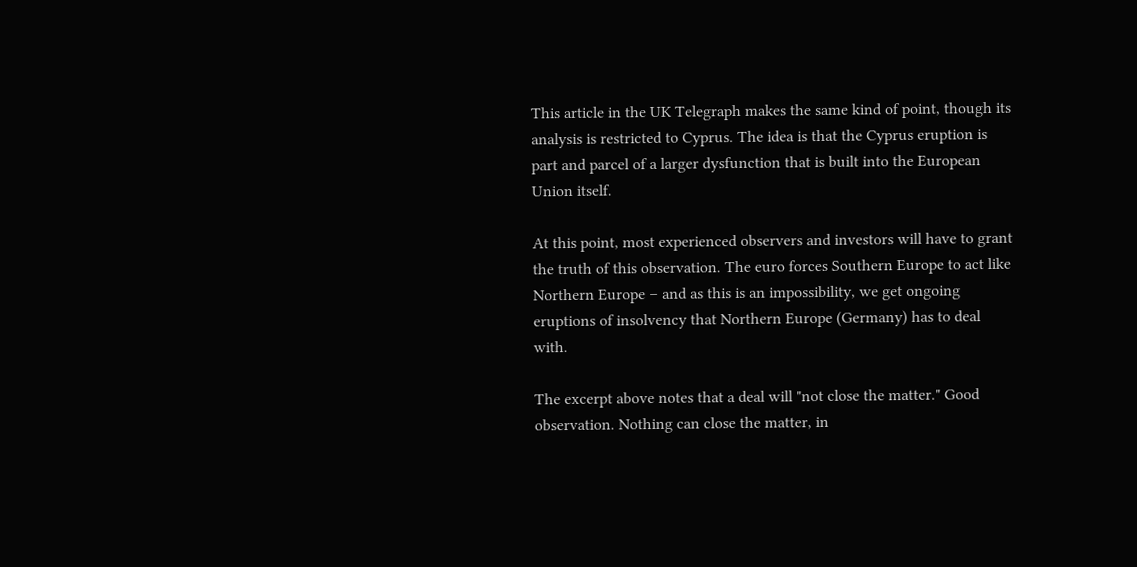This article in the UK Telegraph makes the same kind of point, though its analysis is restricted to Cyprus. The idea is that the Cyprus eruption is part and parcel of a larger dysfunction that is built into the European Union itself.

At this point, most experienced observers and investors will have to grant the truth of this observation. The euro forces Southern Europe to act like Northern Europe – and as this is an impossibility, we get ongoing eruptions of insolvency that Northern Europe (Germany) has to deal with.

The excerpt above notes that a deal will "not close the matter." Good observation. Nothing can close the matter, in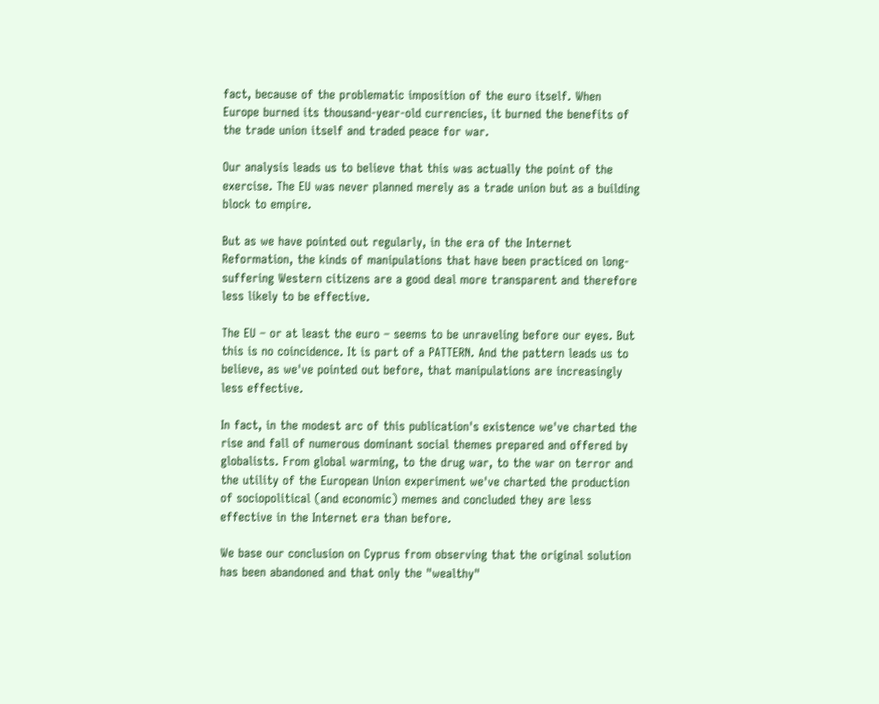fact, because of the problematic imposition of the euro itself. When Europe burned its thousand-year-old currencies, it burned the benefits of the trade union itself and traded peace for war.

Our analysis leads us to believe that this was actually the point of the exercise. The EU was never planned merely as a trade union but as a building block to empire.

But as we have pointed out regularly, in the era of the Internet Reformation, the kinds of manipulations that have been practiced on long-suffering Western citizens are a good deal more transparent and therefore less likely to be effective.

The EU – or at least the euro – seems to be unraveling before our eyes. But this is no coincidence. It is part of a PATTERN. And the pattern leads us to believe, as we've pointed out before, that manipulations are increasingly less effective.

In fact, in the modest arc of this publication's existence we've charted the rise and fall of numerous dominant social themes prepared and offered by globalists. From global warming, to the drug war, to the war on terror and the utility of the European Union experiment we've charted the production of sociopolitical (and economic) memes and concluded they are less effective in the Internet era than before.

We base our conclusion on Cyprus from observing that the original solution has been abandoned and that only the "wealthy"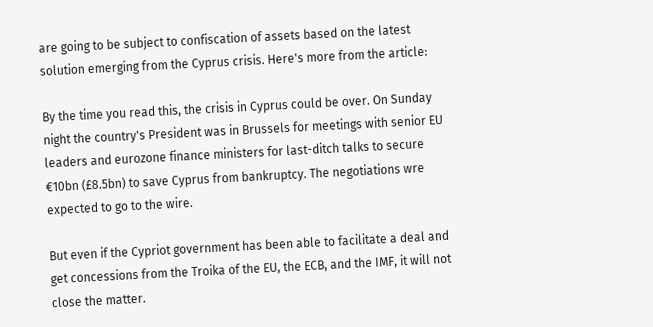are going to be subject to confiscation of assets based on the latest solution emerging from the Cyprus crisis. Here's more from the article:

By the time you read this, the crisis in Cyprus could be over. On Sunday night the country's President was in Brussels for meetings with senior EU leaders and eurozone finance ministers for last-ditch talks to secure €10bn (£8.5bn) to save Cyprus from bankruptcy. The negotiations wre expected to go to the wire.

But even if the Cypriot government has been able to facilitate a deal and get concessions from the Troika of the EU, the ECB, and the IMF, it will not close the matter.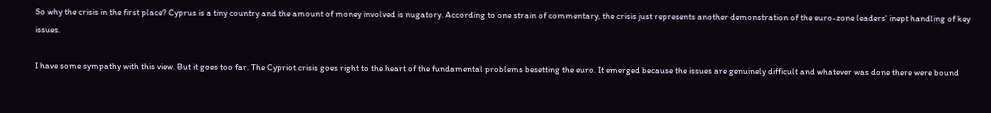So why the crisis in the first place? Cyprus is a tiny country and the amount of money involved is nugatory. According to one strain of commentary, the crisis just represents another demonstration of the euro-zone leaders' inept handling of key issues.

I have some sympathy with this view. But it goes too far. The Cypriot crisis goes right to the heart of the fundamental problems besetting the euro. It emerged because the issues are genuinely difficult and whatever was done there were bound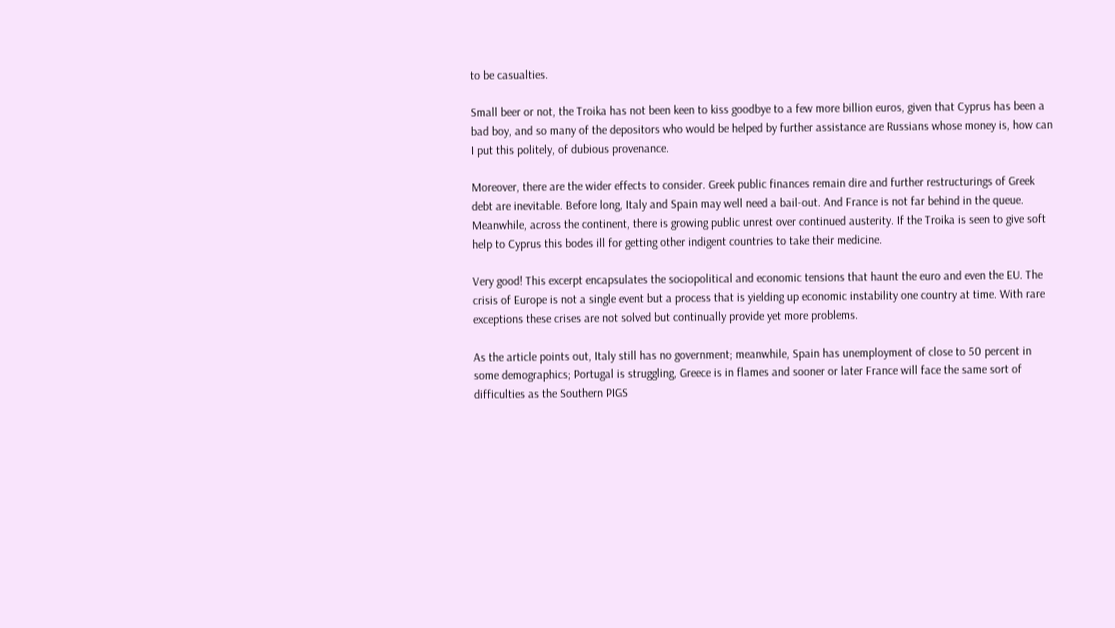to be casualties.

Small beer or not, the Troika has not been keen to kiss goodbye to a few more billion euros, given that Cyprus has been a bad boy, and so many of the depositors who would be helped by further assistance are Russians whose money is, how can I put this politely, of dubious provenance.

Moreover, there are the wider effects to consider. Greek public finances remain dire and further restructurings of Greek debt are inevitable. Before long, Italy and Spain may well need a bail-out. And France is not far behind in the queue. Meanwhile, across the continent, there is growing public unrest over continued austerity. If the Troika is seen to give soft help to Cyprus this bodes ill for getting other indigent countries to take their medicine.

Very good! This excerpt encapsulates the sociopolitical and economic tensions that haunt the euro and even the EU. The crisis of Europe is not a single event but a process that is yielding up economic instability one country at time. With rare exceptions these crises are not solved but continually provide yet more problems.

As the article points out, Italy still has no government; meanwhile, Spain has unemployment of close to 50 percent in some demographics; Portugal is struggling, Greece is in flames and sooner or later France will face the same sort of difficulties as the Southern PIGS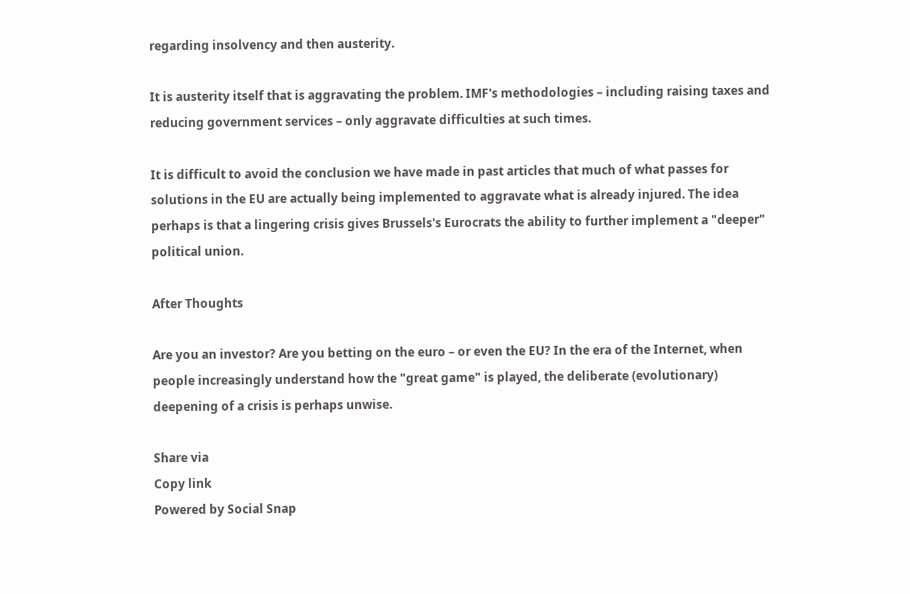regarding insolvency and then austerity.

It is austerity itself that is aggravating the problem. IMF's methodologies – including raising taxes and reducing government services – only aggravate difficulties at such times.

It is difficult to avoid the conclusion we have made in past articles that much of what passes for solutions in the EU are actually being implemented to aggravate what is already injured. The idea perhaps is that a lingering crisis gives Brussels's Eurocrats the ability to further implement a "deeper" political union.

After Thoughts

Are you an investor? Are you betting on the euro – or even the EU? In the era of the Internet, when people increasingly understand how the "great game" is played, the deliberate (evolutionary) deepening of a crisis is perhaps unwise.

Share via
Copy link
Powered by Social Snap